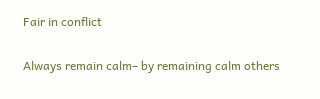Fair in conflict

Always remain calm– by remaining calm others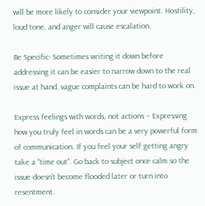will be more likely to consider your viewpoint. Hostility, loud tone, and anger will cause escalation.

Be Specific- Sometimes writing it down before addressing it can be easier to narrow down to the real issue at hand, vague complaints can be hard to work on.

Express feelings with words, not actions – Expressing how you truly feel in words can be a very powerful form of communication. If you feel your self getting angry take a “time out”. Go back to subject once calm so the issue doesn’t become flooded later or turn into resentment.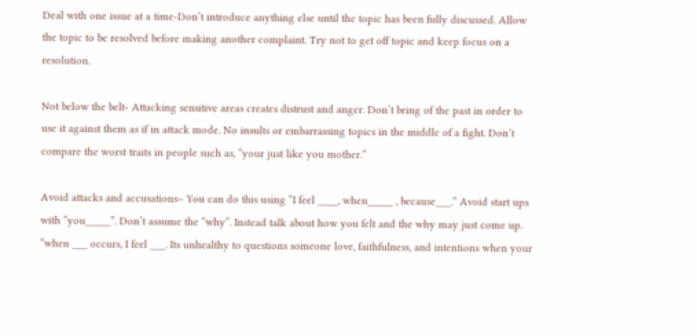Deal with one issue at a time-Don’t introduce anything else until the topic has been fully discussed. Allow the topic to be resolved before making another complaint. Try not to get off topic and keep focus on a resolution.

Not below the belt- Attacking sensitive areas creates distrust and anger. Don’t bring of the past in order to use it against them as if in attack mode. No insults or embarrassing topics in the middle of a fight. Don’t compare the worst traits in people such as, “your just like you mother.”

Avoid attacks and accusations– You can do this using “I feel ____, when_____ , because___.” Avoid start ups with “you_____”. Don’t assume the “why”. Instead talk about how you felt and the why may just come up. “when ___ occurs, I feel ___. Its unhealthy to questions someone love, faithfulness, and intentions when your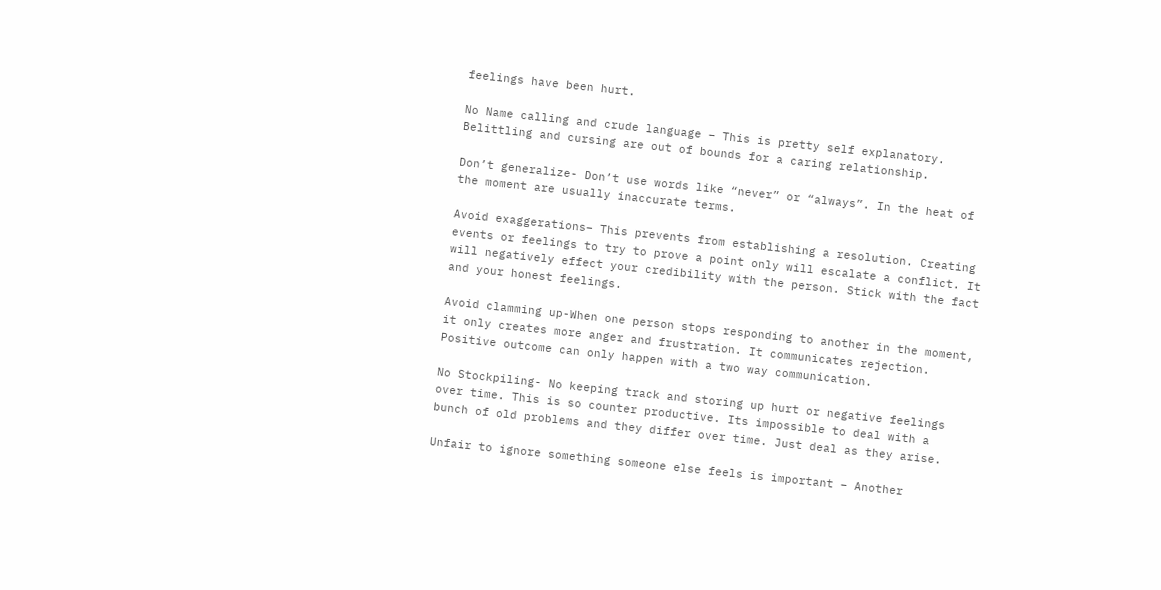feelings have been hurt.

No Name calling and crude language – This is pretty self explanatory. Belittling and cursing are out of bounds for a caring relationship.

Don’t generalize- Don’t use words like “never” or “always”. In the heat of the moment are usually inaccurate terms.

Avoid exaggerations– This prevents from establishing a resolution. Creating events or feelings to try to prove a point only will escalate a conflict. It will negatively effect your credibility with the person. Stick with the fact and your honest feelings.

Avoid clamming up-When one person stops responding to another in the moment, it only creates more anger and frustration. It communicates rejection. Positive outcome can only happen with a two way communication.

No Stockpiling- No keeping track and storing up hurt or negative feelings over time. This is so counter productive. Its impossible to deal with a bunch of old problems and they differ over time. Just deal as they arise.

Unfair to ignore something someone else feels is important – Another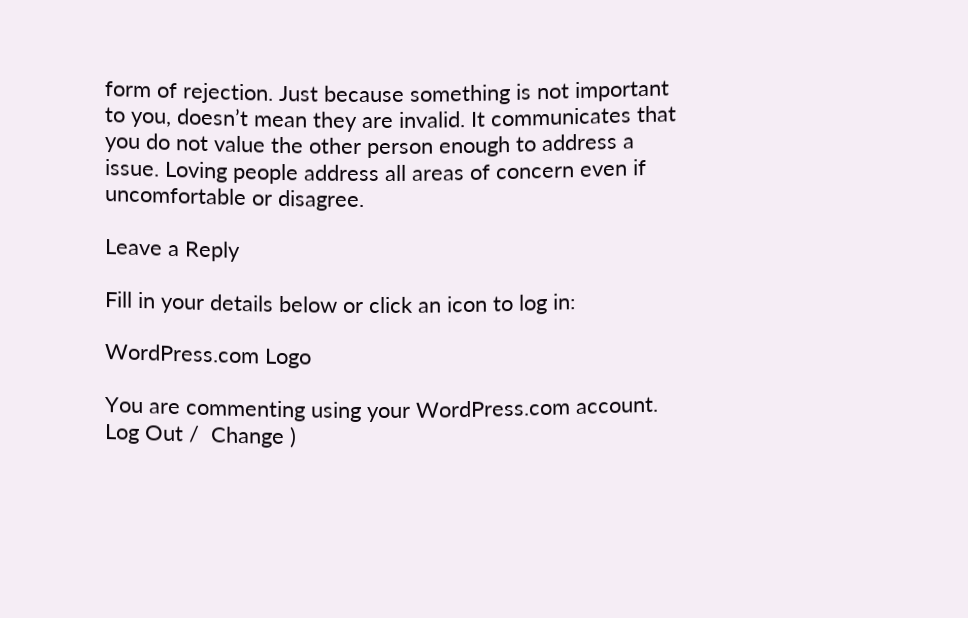form of rejection. Just because something is not important to you, doesn’t mean they are invalid. It communicates that you do not value the other person enough to address a issue. Loving people address all areas of concern even if uncomfortable or disagree.

Leave a Reply

Fill in your details below or click an icon to log in:

WordPress.com Logo

You are commenting using your WordPress.com account. Log Out /  Change )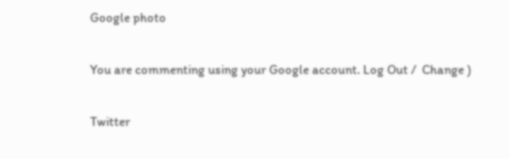Google photo

You are commenting using your Google account. Log Out /  Change )

Twitter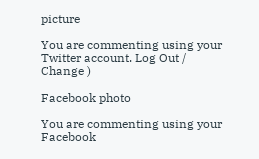picture

You are commenting using your Twitter account. Log Out /  Change )

Facebook photo

You are commenting using your Facebook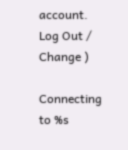account. Log Out /  Change )

Connecting to %s